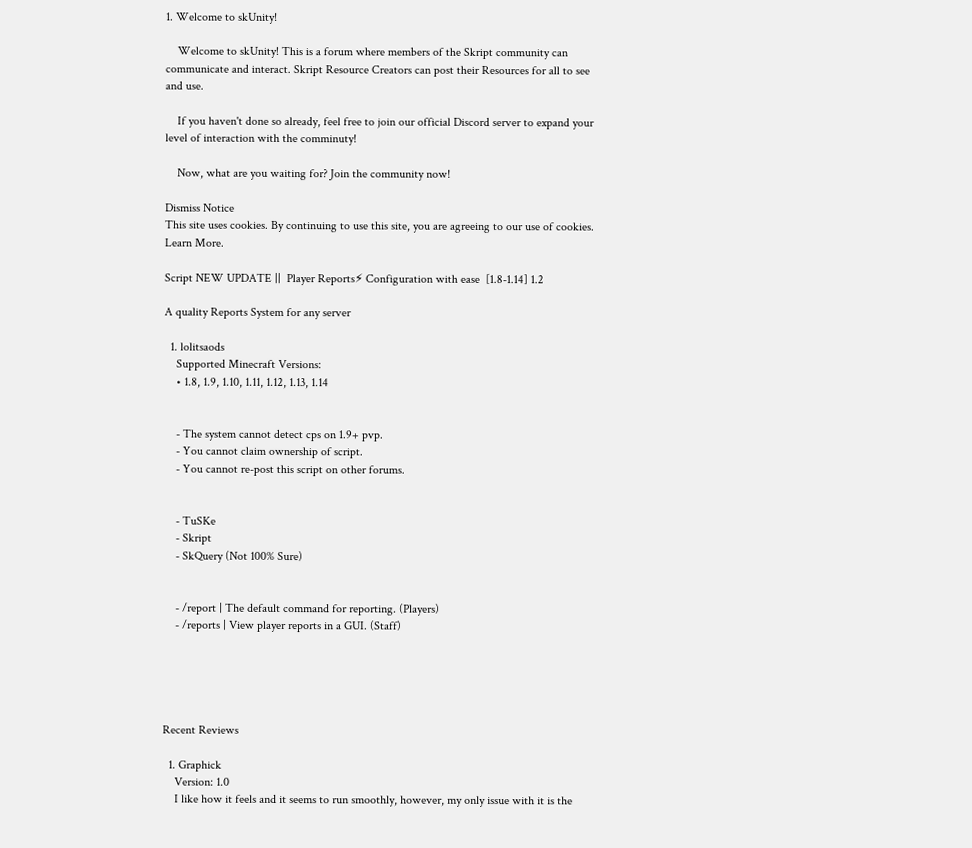1. Welcome to skUnity!

    Welcome to skUnity! This is a forum where members of the Skript community can communicate and interact. Skript Resource Creators can post their Resources for all to see and use.

    If you haven't done so already, feel free to join our official Discord server to expand your level of interaction with the comminuty!

    Now, what are you waiting for? Join the community now!

Dismiss Notice
This site uses cookies. By continuing to use this site, you are agreeing to our use of cookies. Learn More.

Script NEW UPDATE ||  Player Reports⚡ Configuration with ease  [1.8-1.14] 1.2

A quality Reports System for any server

  1. lolitsaods
    Supported Minecraft Versions:
    • 1.8, 1.9, 1.10, 1.11, 1.12, 1.13, 1.14


    - The system cannot detect cps on 1.9+ pvp.
    - You cannot claim ownership of script.
    - You cannot re-post this script on other forums.


    - TuSKe
    - Skript
    - SkQuery (Not 100% Sure)


    - /report | The default command for reporting. (Players)
    - /reports | View player reports in a GUI. (Staff)





Recent Reviews

  1. Graphick
    Version: 1.0
    I like how it feels and it seems to run smoothly, however, my only issue with it is the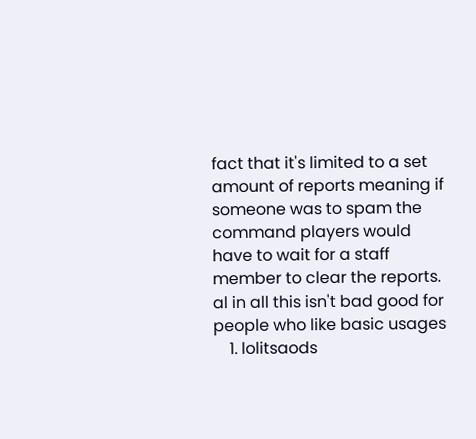fact that it's limited to a set amount of reports meaning if someone was to spam the command players would have to wait for a staff member to clear the reports. al in all this isn't bad good for people who like basic usages
    1. lolitsaods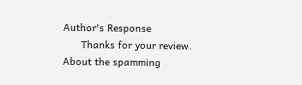Author's Response
      Thanks for your review. About the spamming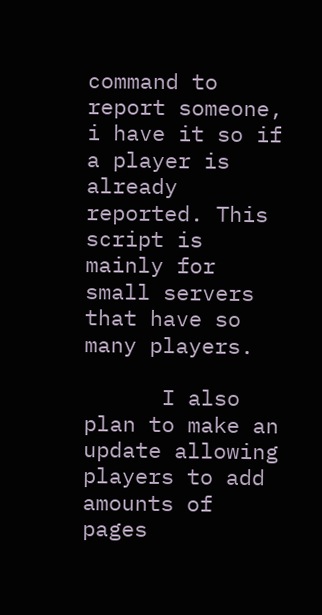command to report someone, i have it so if a player is already reported. This script is mainly for small servers that have so many players.

      I also plan to make an update allowing players to add amounts of pages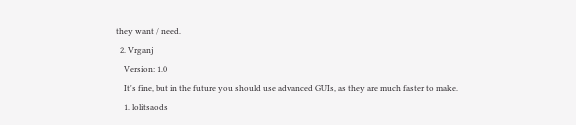they want / need.
  2. Vrganj
    Version: 1.0
    It's fine, but in the future you should use advanced GUIs, as they are much faster to make.
    1. lolitsaods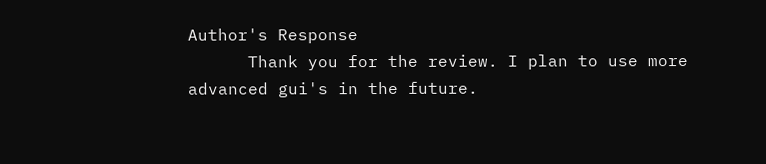Author's Response
      Thank you for the review. I plan to use more advanced gui's in the future.